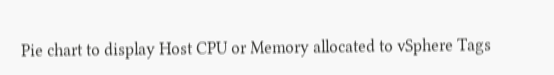Pie chart to display Host CPU or Memory allocated to vSphere Tags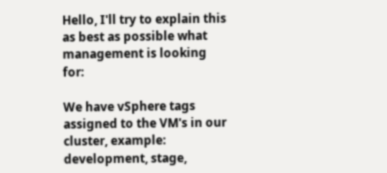Hello, I'll try to explain this as best as possible what management is looking for:

We have vSphere tags assigned to the VM's in our cluster, example: development, stage,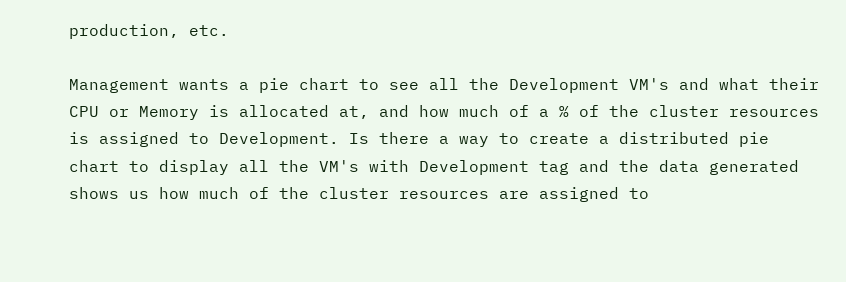production, etc.

Management wants a pie chart to see all the Development VM's and what their CPU or Memory is allocated at, and how much of a % of the cluster resources is assigned to Development. Is there a way to create a distributed pie chart to display all the VM's with Development tag and the data generated shows us how much of the cluster resources are assigned to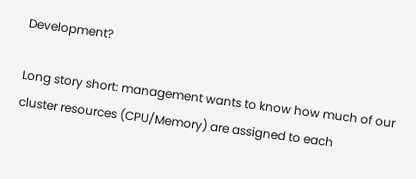Development?

Long story short: management wants to know how much of our cluster resources (CPU/Memory) are assigned to each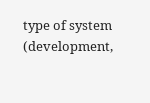type of system (development,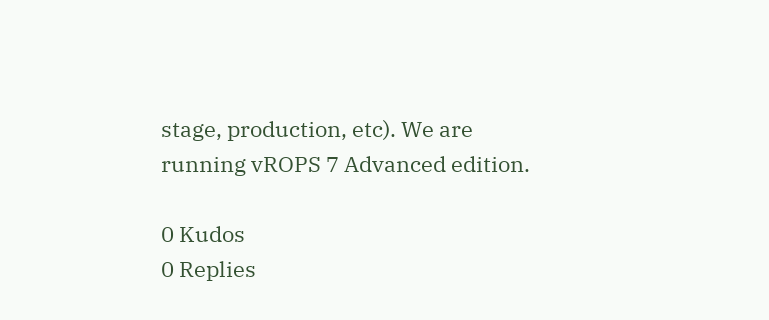stage, production, etc). We are running vROPS 7 Advanced edition.

0 Kudos
0 Replies